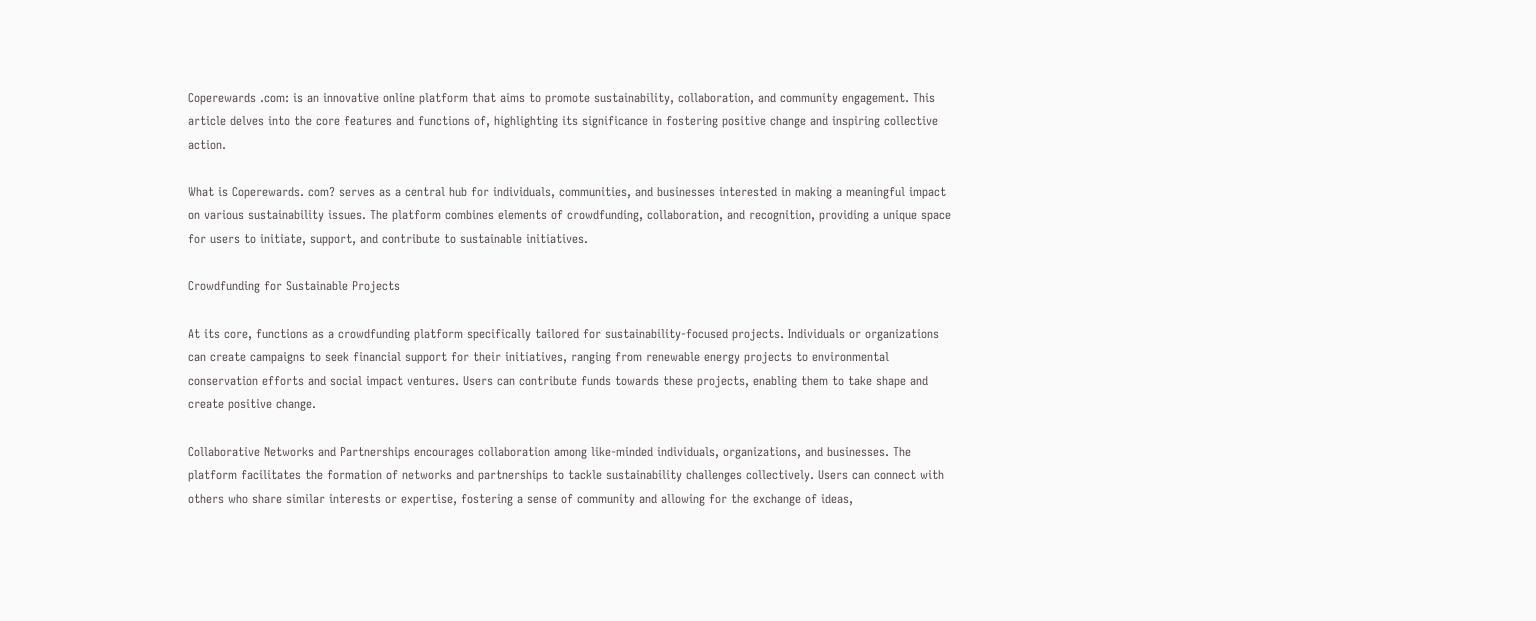Coperewards .com: is an innovative online platform that aims to promote sustainability, collaboration, and community engagement. This article delves into the core features and functions of, highlighting its significance in fostering positive change and inspiring collective action.

What is Coperewards. com? serves as a central hub for individuals, communities, and businesses interested in making a meaningful impact on various sustainability issues. The platform combines elements of crowdfunding, collaboration, and recognition, providing a unique space for users to initiate, support, and contribute to sustainable initiatives.

Crowdfunding for Sustainable Projects

At its core, functions as a crowdfunding platform specifically tailored for sustainability-focused projects. Individuals or organizations can create campaigns to seek financial support for their initiatives, ranging from renewable energy projects to environmental conservation efforts and social impact ventures. Users can contribute funds towards these projects, enabling them to take shape and create positive change.

Collaborative Networks and Partnerships encourages collaboration among like-minded individuals, organizations, and businesses. The platform facilitates the formation of networks and partnerships to tackle sustainability challenges collectively. Users can connect with others who share similar interests or expertise, fostering a sense of community and allowing for the exchange of ideas,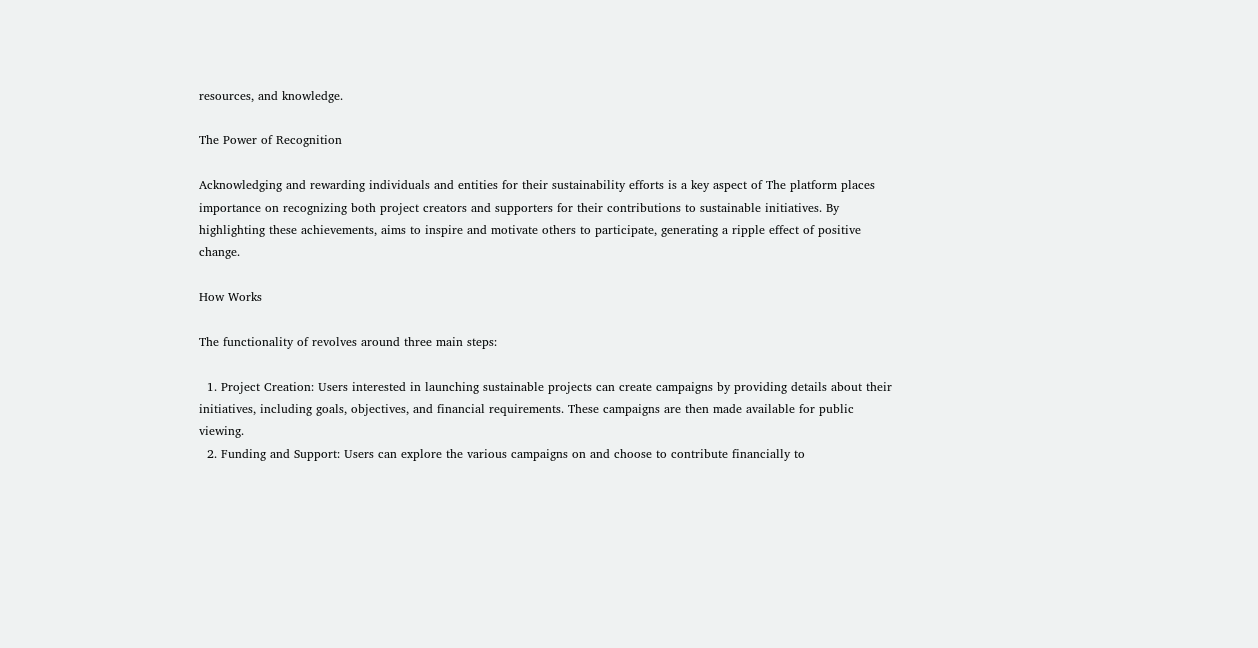resources, and knowledge.

The Power of Recognition

Acknowledging and rewarding individuals and entities for their sustainability efforts is a key aspect of The platform places importance on recognizing both project creators and supporters for their contributions to sustainable initiatives. By highlighting these achievements, aims to inspire and motivate others to participate, generating a ripple effect of positive change.

How Works

The functionality of revolves around three main steps:

  1. Project Creation: Users interested in launching sustainable projects can create campaigns by providing details about their initiatives, including goals, objectives, and financial requirements. These campaigns are then made available for public viewing.
  2. Funding and Support: Users can explore the various campaigns on and choose to contribute financially to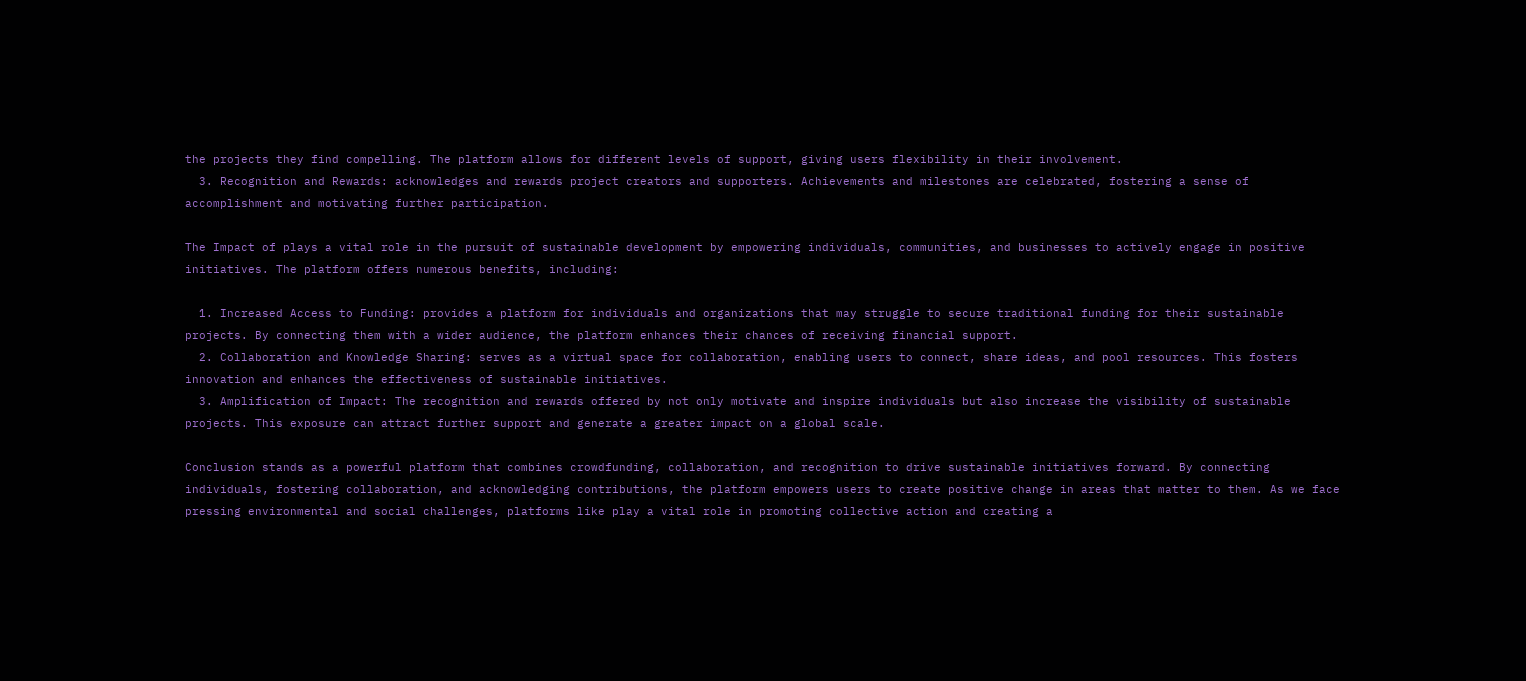the projects they find compelling. The platform allows for different levels of support, giving users flexibility in their involvement.
  3. Recognition and Rewards: acknowledges and rewards project creators and supporters. Achievements and milestones are celebrated, fostering a sense of accomplishment and motivating further participation.

The Impact of plays a vital role in the pursuit of sustainable development by empowering individuals, communities, and businesses to actively engage in positive initiatives. The platform offers numerous benefits, including:

  1. Increased Access to Funding: provides a platform for individuals and organizations that may struggle to secure traditional funding for their sustainable projects. By connecting them with a wider audience, the platform enhances their chances of receiving financial support.
  2. Collaboration and Knowledge Sharing: serves as a virtual space for collaboration, enabling users to connect, share ideas, and pool resources. This fosters innovation and enhances the effectiveness of sustainable initiatives.
  3. Amplification of Impact: The recognition and rewards offered by not only motivate and inspire individuals but also increase the visibility of sustainable projects. This exposure can attract further support and generate a greater impact on a global scale.

Conclusion stands as a powerful platform that combines crowdfunding, collaboration, and recognition to drive sustainable initiatives forward. By connecting individuals, fostering collaboration, and acknowledging contributions, the platform empowers users to create positive change in areas that matter to them. As we face pressing environmental and social challenges, platforms like play a vital role in promoting collective action and creating a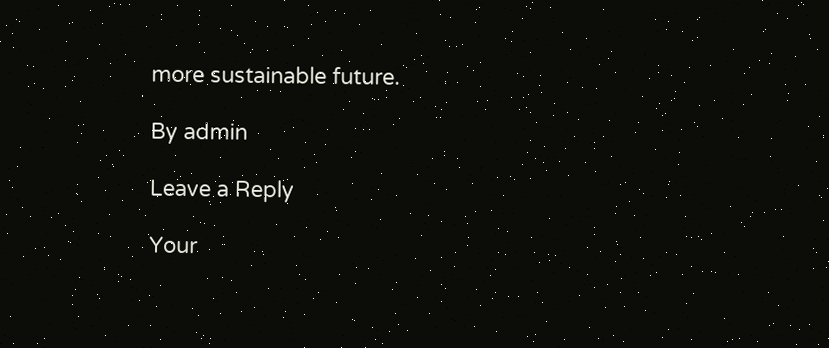more sustainable future.

By admin

Leave a Reply

Your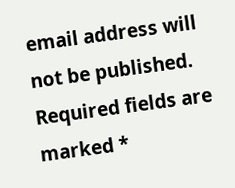email address will not be published. Required fields are marked *